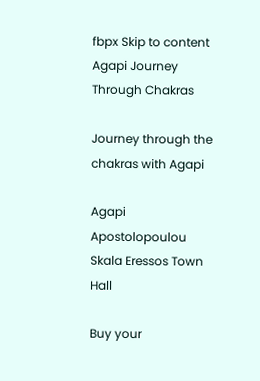fbpx Skip to content
Agapi Journey Through Chakras

Journey through the chakras with Agapi

Agapi Apostolopoulou
Skala Eressos Town Hall

Buy your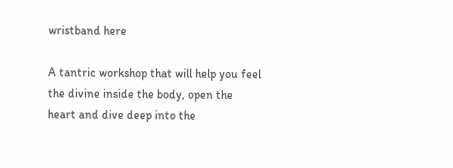wristband here

A tantric workshop that will help you feel the divine inside the body, open the heart and dive deep into the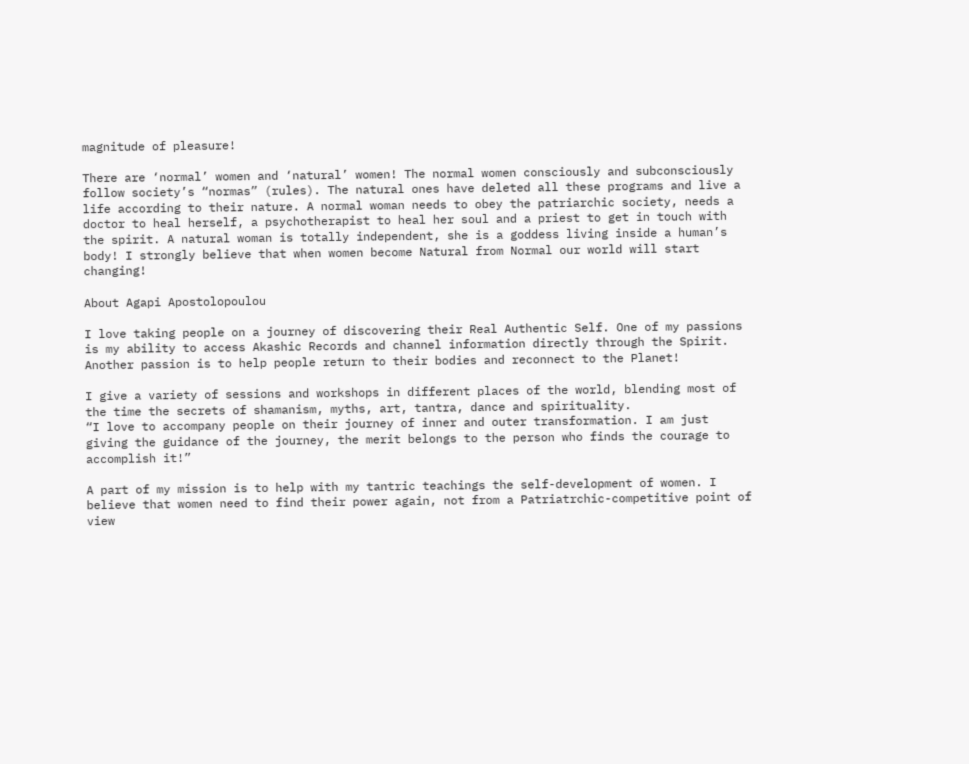magnitude of pleasure!

There are ‘normal’ women and ‘natural’ women! The normal women consciously and subconsciously follow society’s “normas” (rules). The natural ones have deleted all these programs and live a life according to their nature. A normal woman needs to obey the patriarchic society, needs a doctor to heal herself, a psychotherapist to heal her soul and a priest to get in touch with the spirit. A natural woman is totally independent, she is a goddess living inside a human’s body! I strongly believe that when women become Natural from Normal our world will start changing!

About Agapi Apostolopoulou

I love taking people on a journey of discovering their Real Authentic Self. One of my passions is my ability to access Akashic Records and channel information directly through the Spirit. Another passion is to help people return to their bodies and reconnect to the Planet!

I give a variety of sessions and workshops in different places of the world, blending most of the time the secrets of shamanism, myths, art, tantra, dance and spirituality.
“I love to accompany people on their journey of inner and outer transformation. I am just giving the guidance of the journey, the merit belongs to the person who finds the courage to accomplish it!”

A part of my mission is to help with my tantric teachings the self-development of women. I believe that women need to find their power again, not from a Patriatrchic-competitive point of view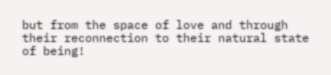but from the space of love and through their reconnection to their natural state of being!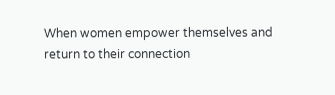When women empower themselves and return to their connection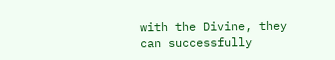with the Divine, they can successfully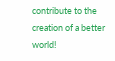contribute to the creation of a better world!